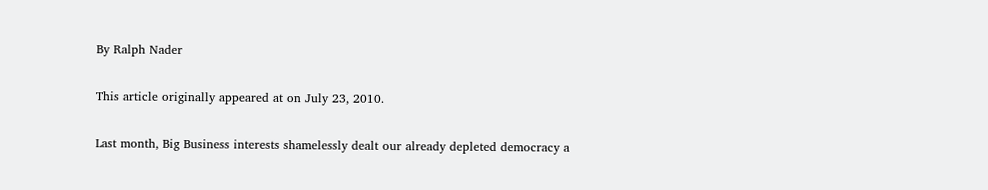By Ralph Nader

This article originally appeared at on July 23, 2010.

Last month, Big Business interests shamelessly dealt our already depleted democracy a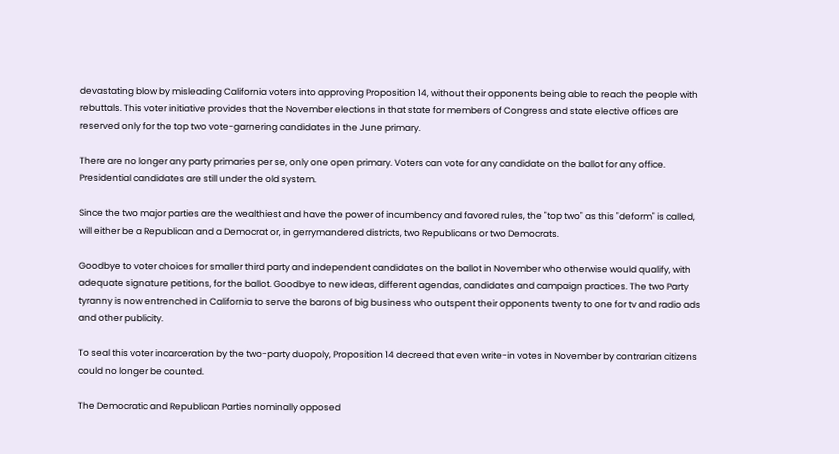devastating blow by misleading California voters into approving Proposition 14, without their opponents being able to reach the people with rebuttals. This voter initiative provides that the November elections in that state for members of Congress and state elective offices are reserved only for the top two vote-garnering candidates in the June primary.

There are no longer any party primaries per se, only one open primary. Voters can vote for any candidate on the ballot for any office. Presidential candidates are still under the old system.

Since the two major parties are the wealthiest and have the power of incumbency and favored rules, the "top two" as this "deform" is called, will either be a Republican and a Democrat or, in gerrymandered districts, two Republicans or two Democrats.

Goodbye to voter choices for smaller third party and independent candidates on the ballot in November who otherwise would qualify, with adequate signature petitions, for the ballot. Goodbye to new ideas, different agendas, candidates and campaign practices. The two Party tyranny is now entrenched in California to serve the barons of big business who outspent their opponents twenty to one for tv and radio ads and other publicity.

To seal this voter incarceration by the two-party duopoly, Proposition 14 decreed that even write-in votes in November by contrarian citizens could no longer be counted.

The Democratic and Republican Parties nominally opposed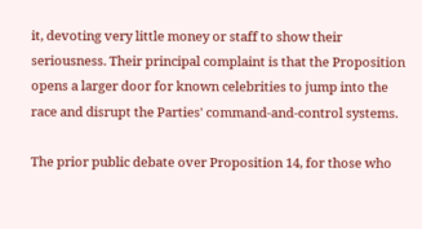it, devoting very little money or staff to show their seriousness. Their principal complaint is that the Proposition opens a larger door for known celebrities to jump into the race and disrupt the Parties' command-and-control systems.

The prior public debate over Proposition 14, for those who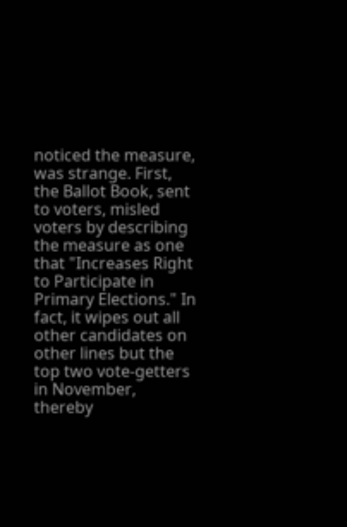noticed the measure, was strange. First, the Ballot Book, sent to voters, misled voters by describing the measure as one that "Increases Right to Participate in Primary Elections." In fact, it wipes out all other candidates on other lines but the top two vote-getters in November, thereby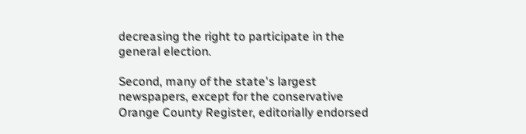decreasing the right to participate in the general election.

Second, many of the state's largest newspapers, except for the conservative Orange County Register, editorially endorsed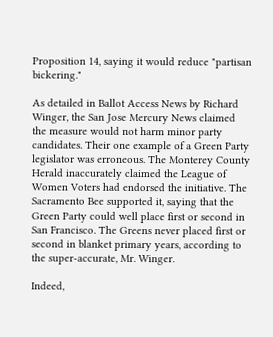Proposition 14, saying it would reduce "partisan bickering."

As detailed in Ballot Access News by Richard Winger, the San Jose Mercury News claimed the measure would not harm minor party candidates. Their one example of a Green Party legislator was erroneous. The Monterey County Herald inaccurately claimed the League of Women Voters had endorsed the initiative. The Sacramento Bee supported it, saying that the Green Party could well place first or second in San Francisco. The Greens never placed first or second in blanket primary years, according to the super-accurate, Mr. Winger.

Indeed,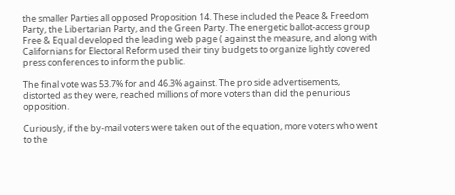the smaller Parties all opposed Proposition 14. These included the Peace & Freedom Party, the Libertarian Party, and the Green Party. The energetic ballot-access group Free & Equal developed the leading web page ( against the measure, and along with Californians for Electoral Reform used their tiny budgets to organize lightly covered press conferences to inform the public.

The final vote was 53.7% for and 46.3% against. The pro side advertisements, distorted as they were, reached millions of more voters than did the penurious opposition.

Curiously, if the by-mail voters were taken out of the equation, more voters who went to the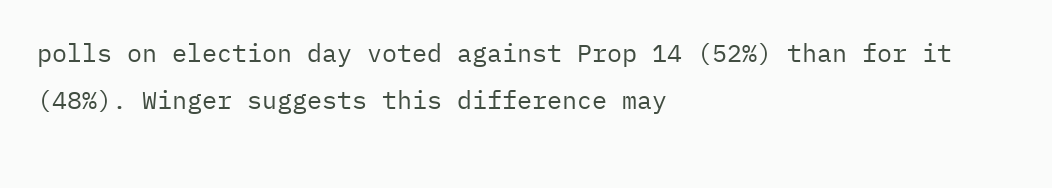polls on election day voted against Prop 14 (52%) than for it (48%). Winger suggests this difference may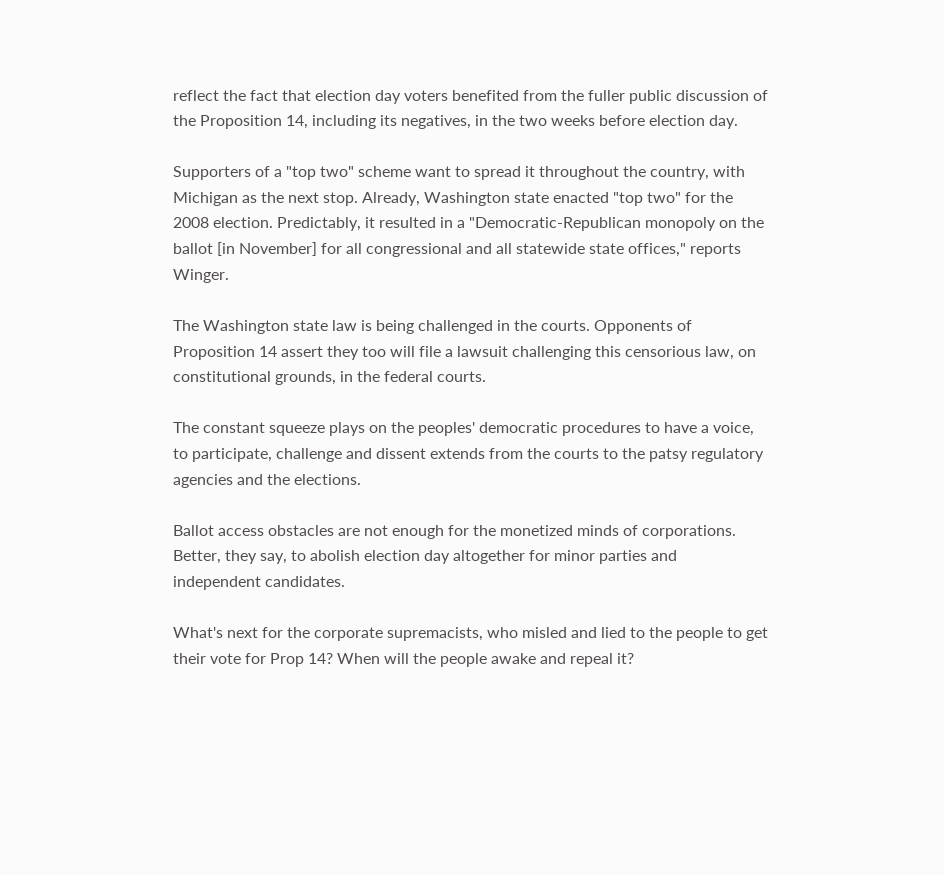reflect the fact that election day voters benefited from the fuller public discussion of the Proposition 14, including its negatives, in the two weeks before election day.

Supporters of a "top two" scheme want to spread it throughout the country, with Michigan as the next stop. Already, Washington state enacted "top two" for the 2008 election. Predictably, it resulted in a "Democratic-Republican monopoly on the ballot [in November] for all congressional and all statewide state offices," reports Winger.

The Washington state law is being challenged in the courts. Opponents of Proposition 14 assert they too will file a lawsuit challenging this censorious law, on constitutional grounds, in the federal courts.

The constant squeeze plays on the peoples' democratic procedures to have a voice, to participate, challenge and dissent extends from the courts to the patsy regulatory agencies and the elections.

Ballot access obstacles are not enough for the monetized minds of corporations. Better, they say, to abolish election day altogether for minor parties and independent candidates.

What's next for the corporate supremacists, who misled and lied to the people to get their vote for Prop 14? When will the people awake and repeal it?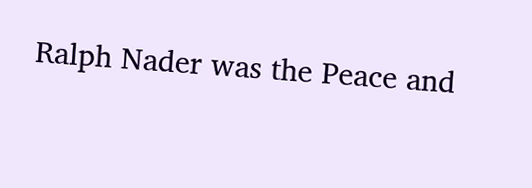Ralph Nader was the Peace and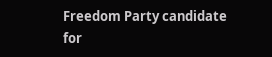Freedom Party candidate for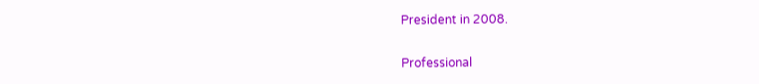President in 2008.

Professional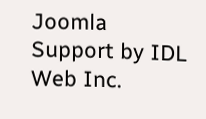Joomla Support by IDL Web Inc.